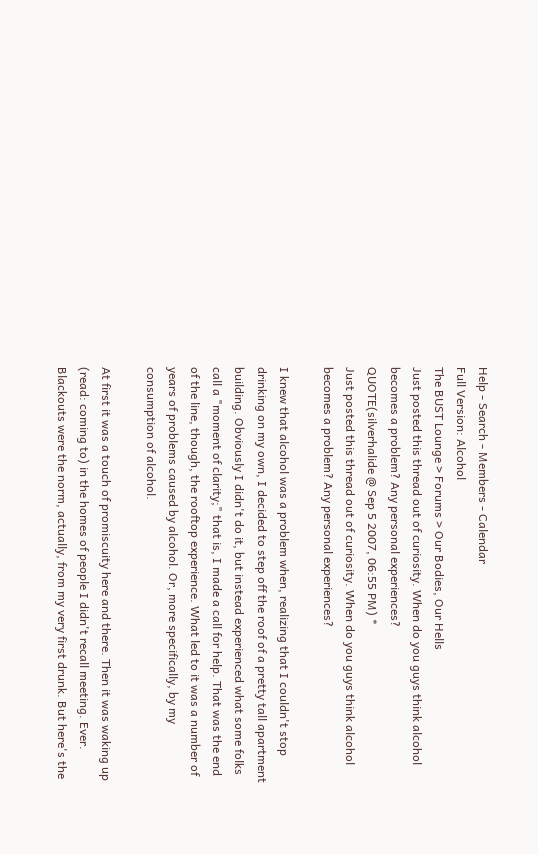Help - Search - Members - Calendar
Full Version: Alcohol
The BUST Lounge > Forums > Our Bodies, Our Hells
Just posted this thread out of curiosity. When do you guys think alcohol becomes a problem? Any personal experiences?
QUOTE(silverhalide @ Sep 5 2007, 06:55 PM) *
Just posted this thread out of curiosity. When do you guys think alcohol becomes a problem? Any personal experiences?

I knew that alcohol was a problem when, realizing that I couldn't stop drinking on my own, I decided to step off the roof of a pretty tall apartment building. Obviously I didn't do it, but instead experienced what some folks call a "moment of clarity;" that is, I made a call for help. That was the end of the line, though, the rooftop experience. What led to it was a number of years of problems caused by alcohol. Or, more specifically, by my consumption of alcohol.

At first it was a touch of promiscuity here and there. Then it was waking up (read: coming to) in the homes of people I didn't recall meeting. Ever. Blackouts were the norm, actually, from my very first drunk. But here's the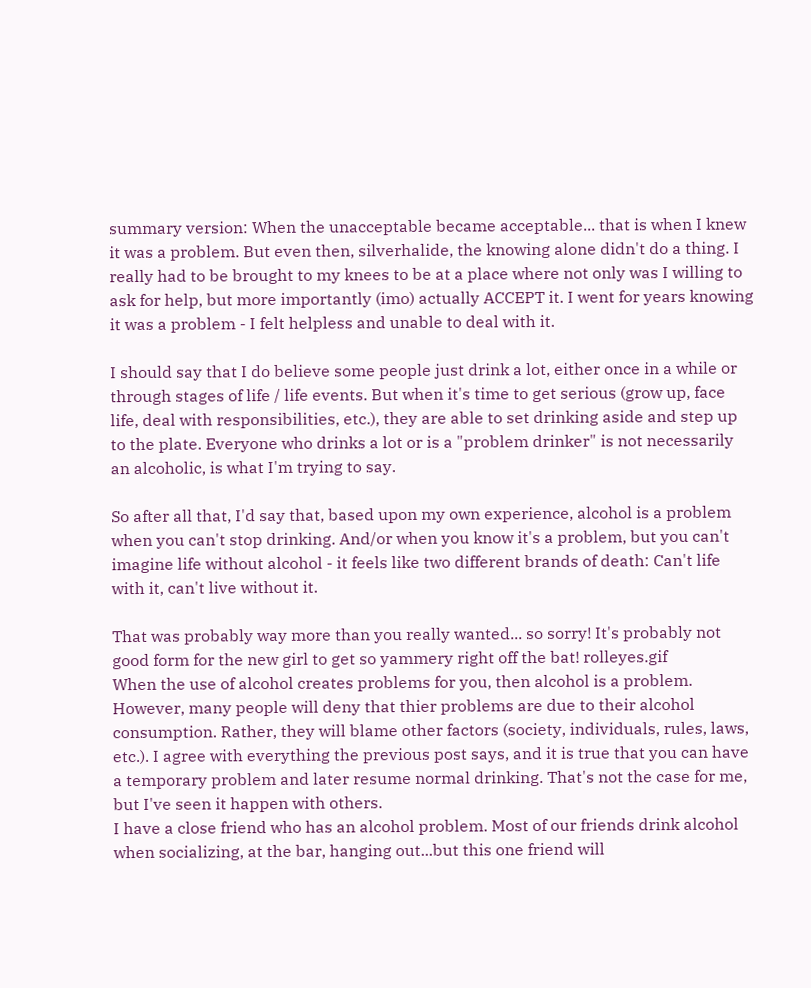summary version: When the unacceptable became acceptable... that is when I knew it was a problem. But even then, silverhalide, the knowing alone didn't do a thing. I really had to be brought to my knees to be at a place where not only was I willing to ask for help, but more importantly (imo) actually ACCEPT it. I went for years knowing it was a problem - I felt helpless and unable to deal with it.

I should say that I do believe some people just drink a lot, either once in a while or through stages of life / life events. But when it's time to get serious (grow up, face life, deal with responsibilities, etc.), they are able to set drinking aside and step up to the plate. Everyone who drinks a lot or is a "problem drinker" is not necessarily an alcoholic, is what I'm trying to say.

So after all that, I'd say that, based upon my own experience, alcohol is a problem when you can't stop drinking. And/or when you know it's a problem, but you can't imagine life without alcohol - it feels like two different brands of death: Can't life with it, can't live without it.

That was probably way more than you really wanted... so sorry! It's probably not good form for the new girl to get so yammery right off the bat! rolleyes.gif
When the use of alcohol creates problems for you, then alcohol is a problem. However, many people will deny that thier problems are due to their alcohol consumption. Rather, they will blame other factors (society, individuals, rules, laws, etc.). I agree with everything the previous post says, and it is true that you can have a temporary problem and later resume normal drinking. That's not the case for me, but I've seen it happen with others.
I have a close friend who has an alcohol problem. Most of our friends drink alcohol when socializing, at the bar, hanging out...but this one friend will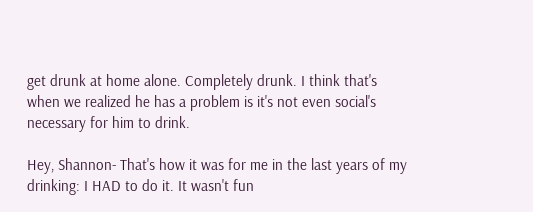get drunk at home alone. Completely drunk. I think that's when we realized he has a problem is it's not even social's necessary for him to drink.

Hey, Shannon- That's how it was for me in the last years of my drinking: I HAD to do it. It wasn't fun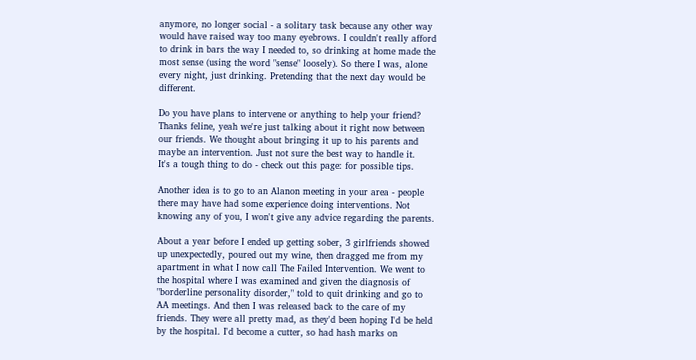anymore, no longer social - a solitary task because any other way would have raised way too many eyebrows. I couldn't really afford to drink in bars the way I needed to, so drinking at home made the most sense (using the word "sense" loosely). So there I was, alone every night, just drinking. Pretending that the next day would be different.

Do you have plans to intervene or anything to help your friend?
Thanks feline, yeah we're just talking about it right now between our friends. We thought about bringing it up to his parents and maybe an intervention. Just not sure the best way to handle it.
It's a tough thing to do - check out this page: for possible tips.

Another idea is to go to an Alanon meeting in your area - people there may have had some experience doing interventions. Not knowing any of you, I won't give any advice regarding the parents.

About a year before I ended up getting sober, 3 girlfriends showed up unexpectedly, poured out my wine, then dragged me from my apartment in what I now call The Failed Intervention. We went to the hospital where I was examined and given the diagnosis of "borderline personality disorder," told to quit drinking and go to AA meetings. And then I was released back to the care of my friends. They were all pretty mad, as they'd been hoping I'd be held by the hospital. I'd become a cutter, so had hash marks on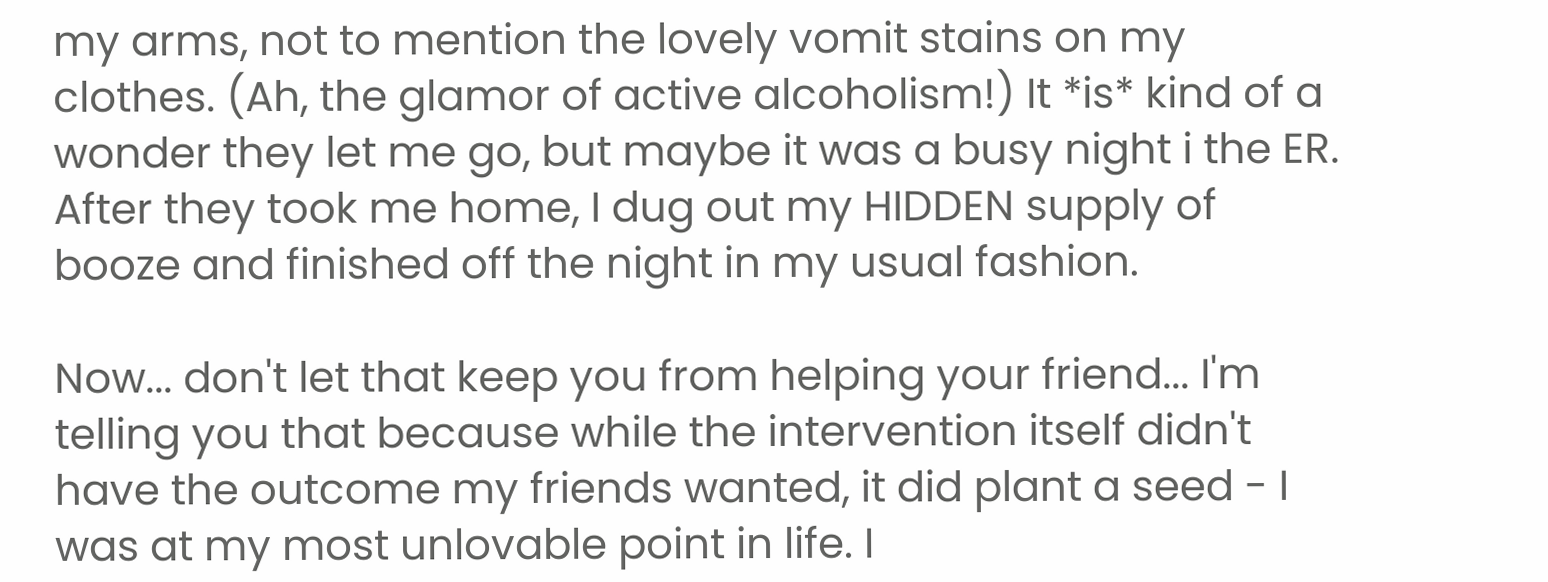my arms, not to mention the lovely vomit stains on my clothes. (Ah, the glamor of active alcoholism!) It *is* kind of a wonder they let me go, but maybe it was a busy night i the ER. After they took me home, I dug out my HIDDEN supply of booze and finished off the night in my usual fashion.

Now... don't let that keep you from helping your friend... I'm telling you that because while the intervention itself didn't have the outcome my friends wanted, it did plant a seed - I was at my most unlovable point in life. I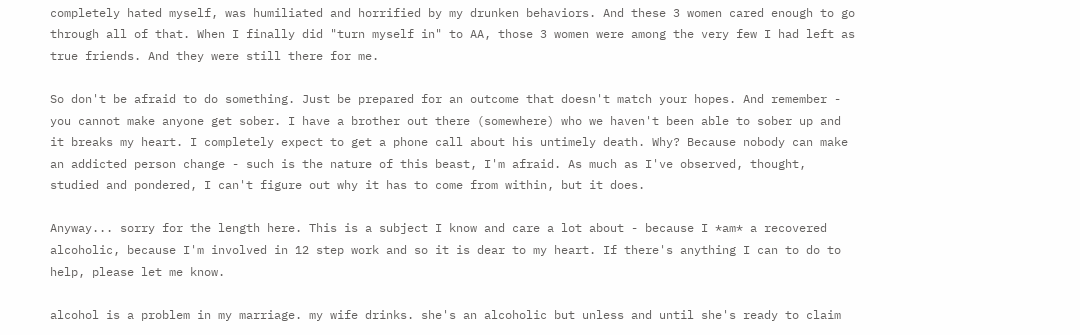completely hated myself, was humiliated and horrified by my drunken behaviors. And these 3 women cared enough to go through all of that. When I finally did "turn myself in" to AA, those 3 women were among the very few I had left as true friends. And they were still there for me.

So don't be afraid to do something. Just be prepared for an outcome that doesn't match your hopes. And remember - you cannot make anyone get sober. I have a brother out there (somewhere) who we haven't been able to sober up and it breaks my heart. I completely expect to get a phone call about his untimely death. Why? Because nobody can make an addicted person change - such is the nature of this beast, I'm afraid. As much as I've observed, thought, studied and pondered, I can't figure out why it has to come from within, but it does.

Anyway... sorry for the length here. This is a subject I know and care a lot about - because I *am* a recovered alcoholic, because I'm involved in 12 step work and so it is dear to my heart. If there's anything I can to do to help, please let me know.

alcohol is a problem in my marriage. my wife drinks. she's an alcoholic but unless and until she's ready to claim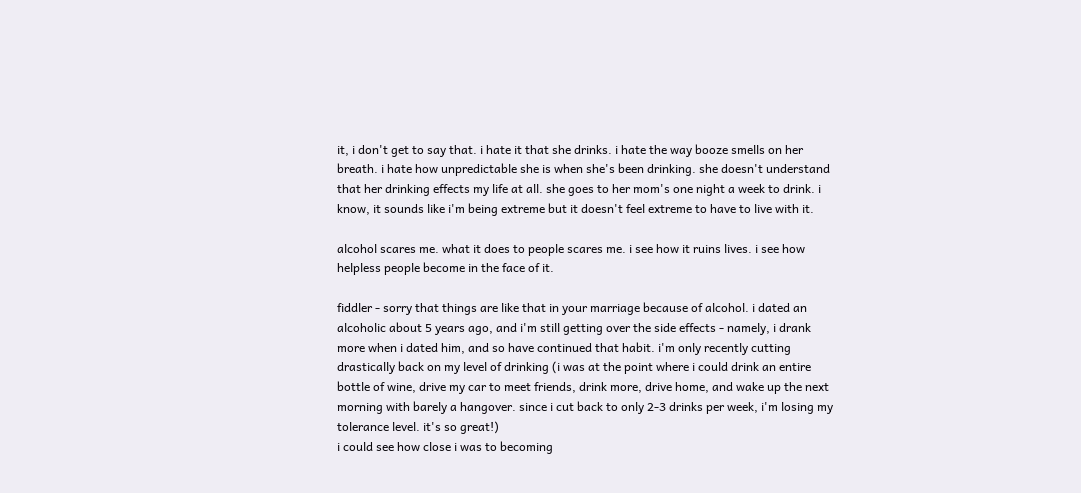it, i don't get to say that. i hate it that she drinks. i hate the way booze smells on her breath. i hate how unpredictable she is when she's been drinking. she doesn't understand that her drinking effects my life at all. she goes to her mom's one night a week to drink. i know, it sounds like i'm being extreme but it doesn't feel extreme to have to live with it.

alcohol scares me. what it does to people scares me. i see how it ruins lives. i see how helpless people become in the face of it.

fiddler - sorry that things are like that in your marriage because of alcohol. i dated an alcoholic about 5 years ago, and i'm still getting over the side effects - namely, i drank more when i dated him, and so have continued that habit. i'm only recently cutting drastically back on my level of drinking (i was at the point where i could drink an entire bottle of wine, drive my car to meet friends, drink more, drive home, and wake up the next morning with barely a hangover. since i cut back to only 2-3 drinks per week, i'm losing my tolerance level. it's so great!)
i could see how close i was to becoming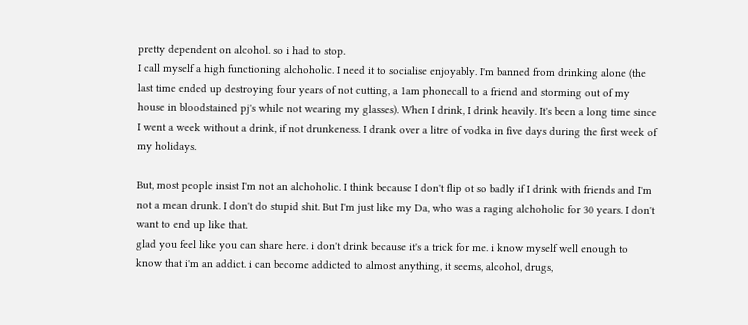pretty dependent on alcohol. so i had to stop.
I call myself a high functioning alchoholic. I need it to socialise enjoyably. I'm banned from drinking alone (the last time ended up destroying four years of not cutting, a 1am phonecall to a friend and storming out of my house in bloodstained pj's while not wearing my glasses). When I drink, I drink heavily. It's been a long time since I went a week without a drink, if not drunkeness. I drank over a litre of vodka in five days during the first week of my holidays.

But, most people insist I'm not an alchoholic. I think because I don't flip ot so badly if I drink with friends and I'm not a mean drunk. I don't do stupid shit. But I'm just like my Da, who was a raging alchoholic for 30 years. I don't want to end up like that.
glad you feel like you can share here. i don't drink because it's a trick for me. i know myself well enough to know that i'm an addict. i can become addicted to almost anything, it seems, alcohol, drugs,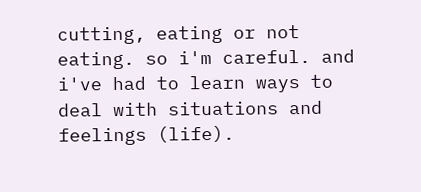cutting, eating or not eating. so i'm careful. and i've had to learn ways to deal with situations and feelings (life).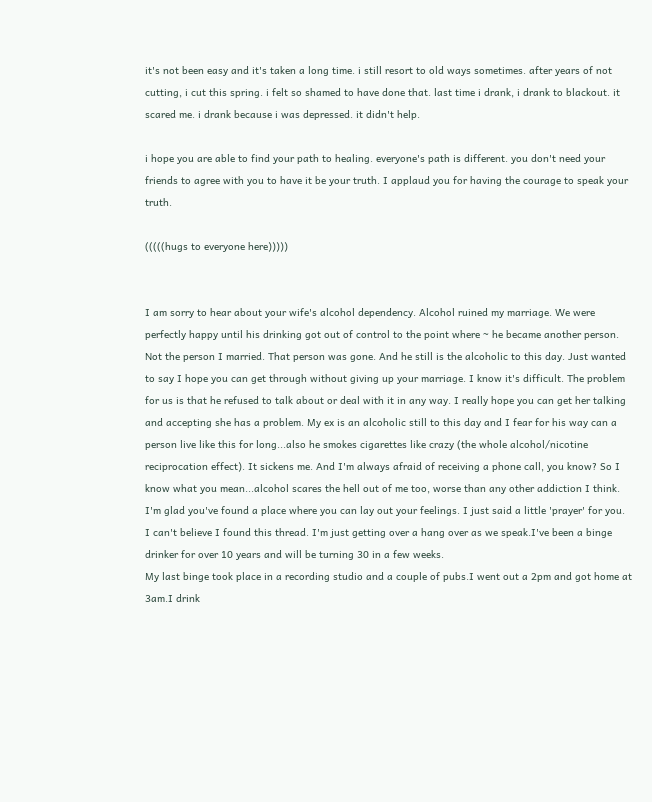it's not been easy and it's taken a long time. i still resort to old ways sometimes. after years of not cutting, i cut this spring. i felt so shamed to have done that. last time i drank, i drank to blackout. it scared me. i drank because i was depressed. it didn't help.

i hope you are able to find your path to healing. everyone's path is different. you don't need your friends to agree with you to have it be your truth. I applaud you for having the courage to speak your truth.

(((((hugs to everyone here)))))


I am sorry to hear about your wife's alcohol dependency. Alcohol ruined my marriage. We were perfectly happy until his drinking got out of control to the point where ~ he became another person. Not the person I married. That person was gone. And he still is the alcoholic to this day. Just wanted to say I hope you can get through without giving up your marriage. I know it's difficult. The problem for us is that he refused to talk about or deal with it in any way. I really hope you can get her talking and accepting she has a problem. My ex is an alcoholic still to this day and I fear for his way can a person live like this for long...also he smokes cigarettes like crazy (the whole alcohol/nicotine reciprocation effect). It sickens me. And I'm always afraid of receiving a phone call, you know? So I know what you mean...alcohol scares the hell out of me too, worse than any other addiction I think. I'm glad you've found a place where you can lay out your feelings. I just said a little 'prayer' for you.
I can't believe I found this thread. I'm just getting over a hang over as we speak.I've been a binge drinker for over 10 years and will be turning 30 in a few weeks.
My last binge took place in a recording studio and a couple of pubs.I went out a 2pm and got home at 3am.I drink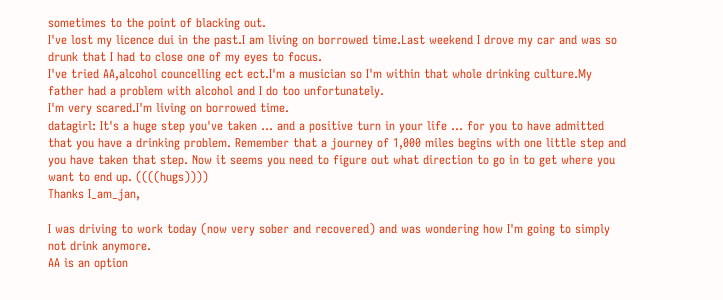sometimes to the point of blacking out.
I've lost my licence dui in the past.I am living on borrowed time.Last weekend I drove my car and was so drunk that I had to close one of my eyes to focus.
I've tried AA,alcohol councelling ect ect.I'm a musician so I'm within that whole drinking culture.My father had a problem with alcohol and I do too unfortunately.
I'm very scared.I'm living on borrowed time.
datagirl: It's a huge step you've taken ... and a positive turn in your life ... for you to have admitted that you have a drinking problem. Remember that a journey of 1,000 miles begins with one little step and you have taken that step. Now it seems you need to figure out what direction to go in to get where you want to end up. ((((hugs))))
Thanks I_am_jan,

I was driving to work today (now very sober and recovered) and was wondering how I'm going to simply not drink anymore.
AA is an option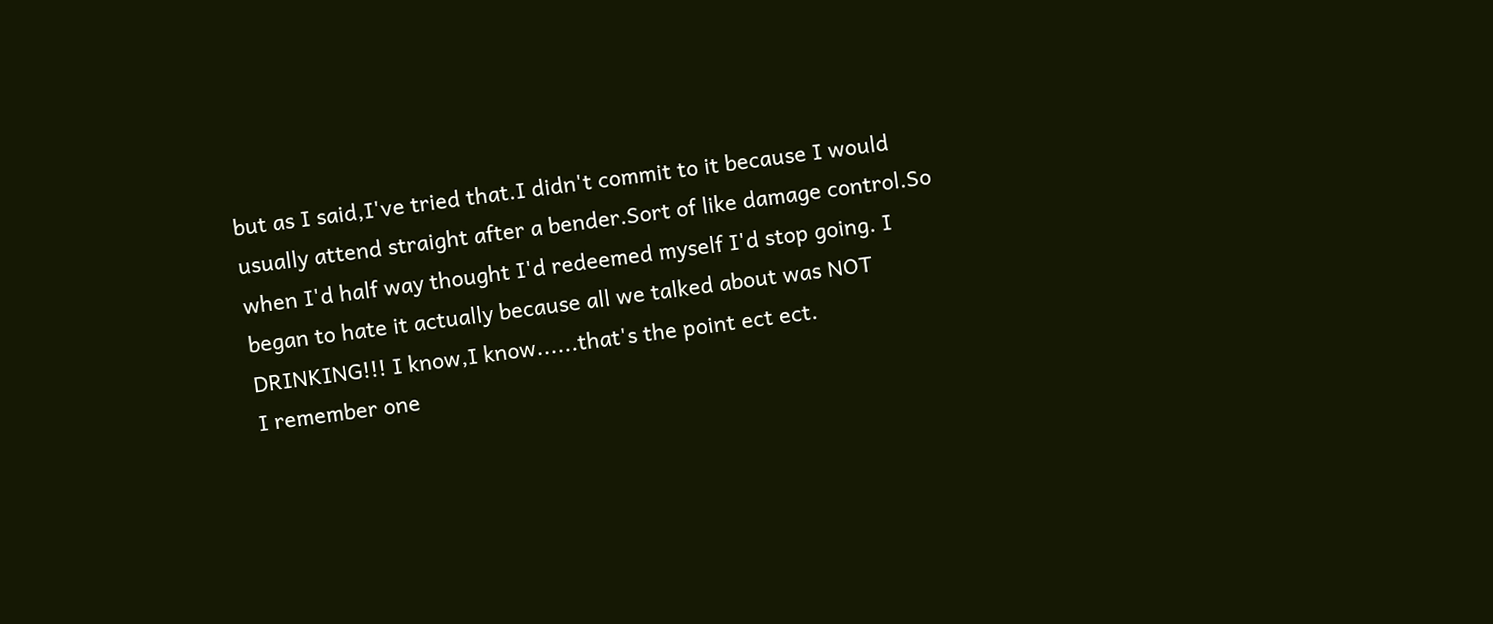but as I said,I've tried that.I didn't commit to it because I would usually attend straight after a bender.Sort of like damage control.So when I'd half way thought I'd redeemed myself I'd stop going. I began to hate it actually because all we talked about was NOT DRINKING!!! I know,I know......that's the point ect ect.
I remember one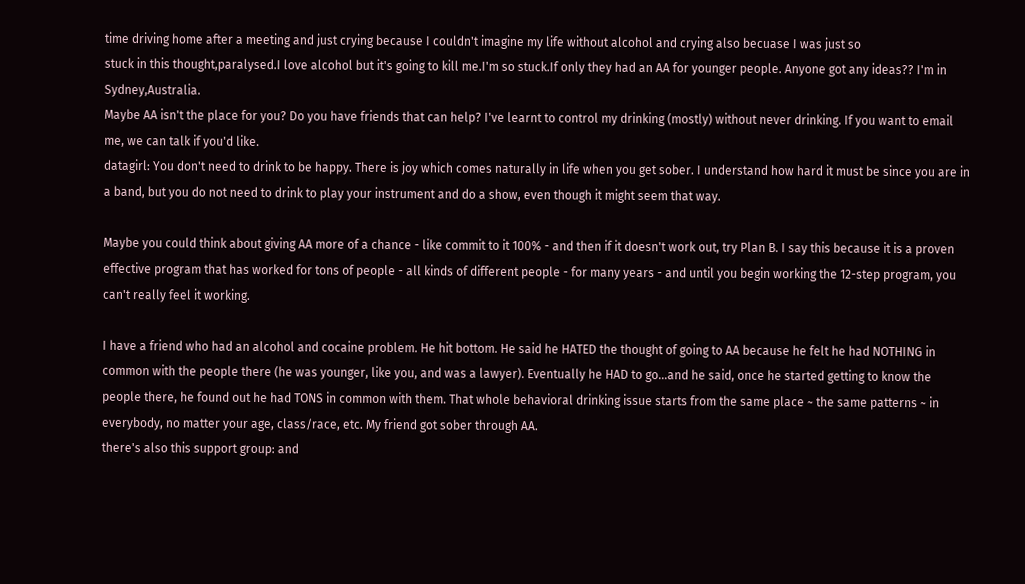time driving home after a meeting and just crying because I couldn't imagine my life without alcohol and crying also becuase I was just so
stuck in this thought,paralysed.I love alcohol but it's going to kill me.I'm so stuck.If only they had an AA for younger people. Anyone got any ideas?? I'm in Sydney,Australia.
Maybe AA isn't the place for you? Do you have friends that can help? I've learnt to control my drinking (mostly) without never drinking. If you want to email me, we can talk if you'd like.
datagirl: You don't need to drink to be happy. There is joy which comes naturally in life when you get sober. I understand how hard it must be since you are in a band, but you do not need to drink to play your instrument and do a show, even though it might seem that way.

Maybe you could think about giving AA more of a chance - like commit to it 100% - and then if it doesn't work out, try Plan B. I say this because it is a proven effective program that has worked for tons of people - all kinds of different people - for many years - and until you begin working the 12-step program, you can't really feel it working.

I have a friend who had an alcohol and cocaine problem. He hit bottom. He said he HATED the thought of going to AA because he felt he had NOTHING in common with the people there (he was younger, like you, and was a lawyer). Eventually he HAD to go...and he said, once he started getting to know the people there, he found out he had TONS in common with them. That whole behavioral drinking issue starts from the same place ~ the same patterns ~ in everybody, no matter your age, class/race, etc. My friend got sober through AA.
there's also this support group: and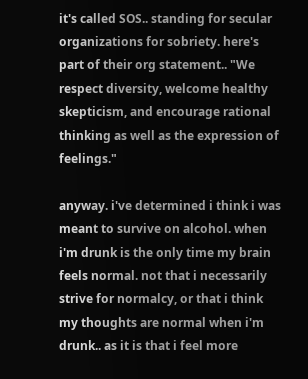it's called SOS.. standing for secular organizations for sobriety. here's part of their org statement.. "We respect diversity, welcome healthy skepticism, and encourage rational thinking as well as the expression of feelings."

anyway. i've determined i think i was meant to survive on alcohol. when i'm drunk is the only time my brain feels normal. not that i necessarily strive for normalcy, or that i think my thoughts are normal when i'm drunk.. as it is that i feel more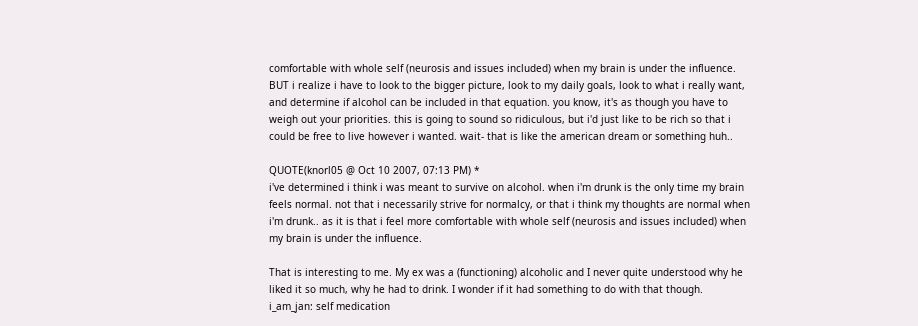comfortable with whole self (neurosis and issues included) when my brain is under the influence. BUT i realize i have to look to the bigger picture, look to my daily goals, look to what i really want, and determine if alcohol can be included in that equation. you know, it's as though you have to weigh out your priorities. this is going to sound so ridiculous, but i'd just like to be rich so that i could be free to live however i wanted. wait- that is like the american dream or something huh..

QUOTE(knorl05 @ Oct 10 2007, 07:13 PM) *
i've determined i think i was meant to survive on alcohol. when i'm drunk is the only time my brain feels normal. not that i necessarily strive for normalcy, or that i think my thoughts are normal when i'm drunk.. as it is that i feel more comfortable with whole self (neurosis and issues included) when my brain is under the influence.

That is interesting to me. My ex was a (functioning) alcoholic and I never quite understood why he liked it so much, why he had to drink. I wonder if it had something to do with that though.
i_am_jan: self medication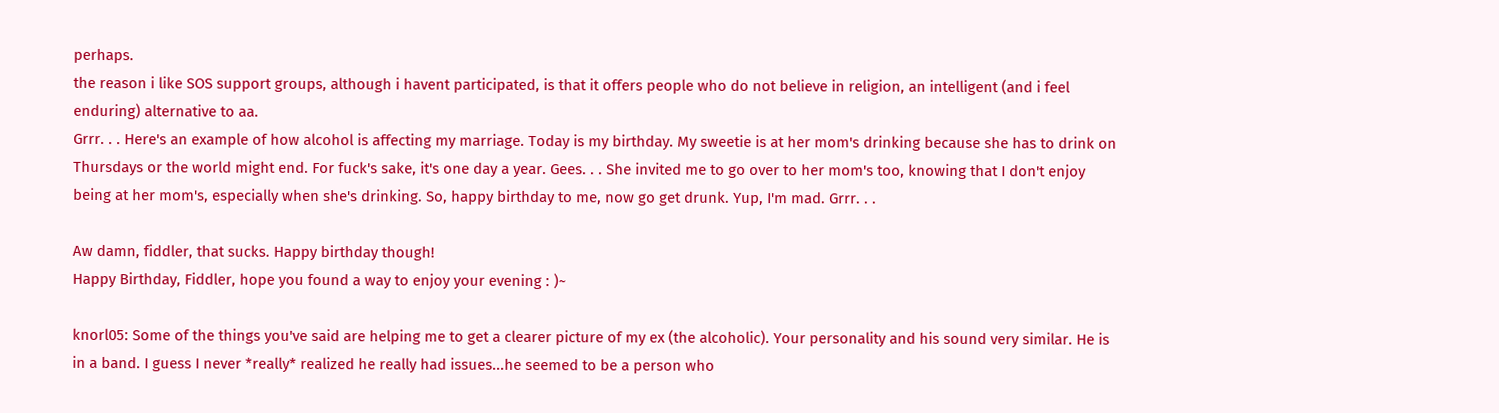perhaps.
the reason i like SOS support groups, although i havent participated, is that it offers people who do not believe in religion, an intelligent (and i feel enduring) alternative to aa.
Grrr. . . Here's an example of how alcohol is affecting my marriage. Today is my birthday. My sweetie is at her mom's drinking because she has to drink on Thursdays or the world might end. For fuck's sake, it's one day a year. Gees. . . She invited me to go over to her mom's too, knowing that I don't enjoy being at her mom's, especially when she's drinking. So, happy birthday to me, now go get drunk. Yup, I'm mad. Grrr. . .

Aw damn, fiddler, that sucks. Happy birthday though!
Happy Birthday, Fiddler, hope you found a way to enjoy your evening : )~

knorl05: Some of the things you've said are helping me to get a clearer picture of my ex (the alcoholic). Your personality and his sound very similar. He is in a band. I guess I never *really* realized he really had issues...he seemed to be a person who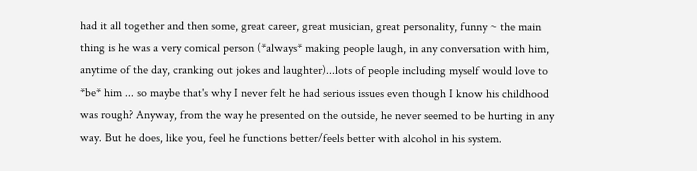had it all together and then some, great career, great musician, great personality, funny ~ the main thing is he was a very comical person (*always* making people laugh, in any conversation with him, anytime of the day, cranking out jokes and laughter)...lots of people including myself would love to *be* him ... so maybe that's why I never felt he had serious issues even though I know his childhood was rough? Anyway, from the way he presented on the outside, he never seemed to be hurting in any way. But he does, like you, feel he functions better/feels better with alcohol in his system.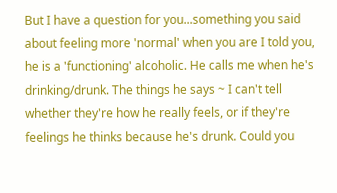But I have a question for you...something you said about feeling more 'normal' when you are I told you, he is a 'functioning' alcoholic. He calls me when he's drinking/drunk. The things he says ~ I can't tell whether they're how he really feels, or if they're feelings he thinks because he's drunk. Could you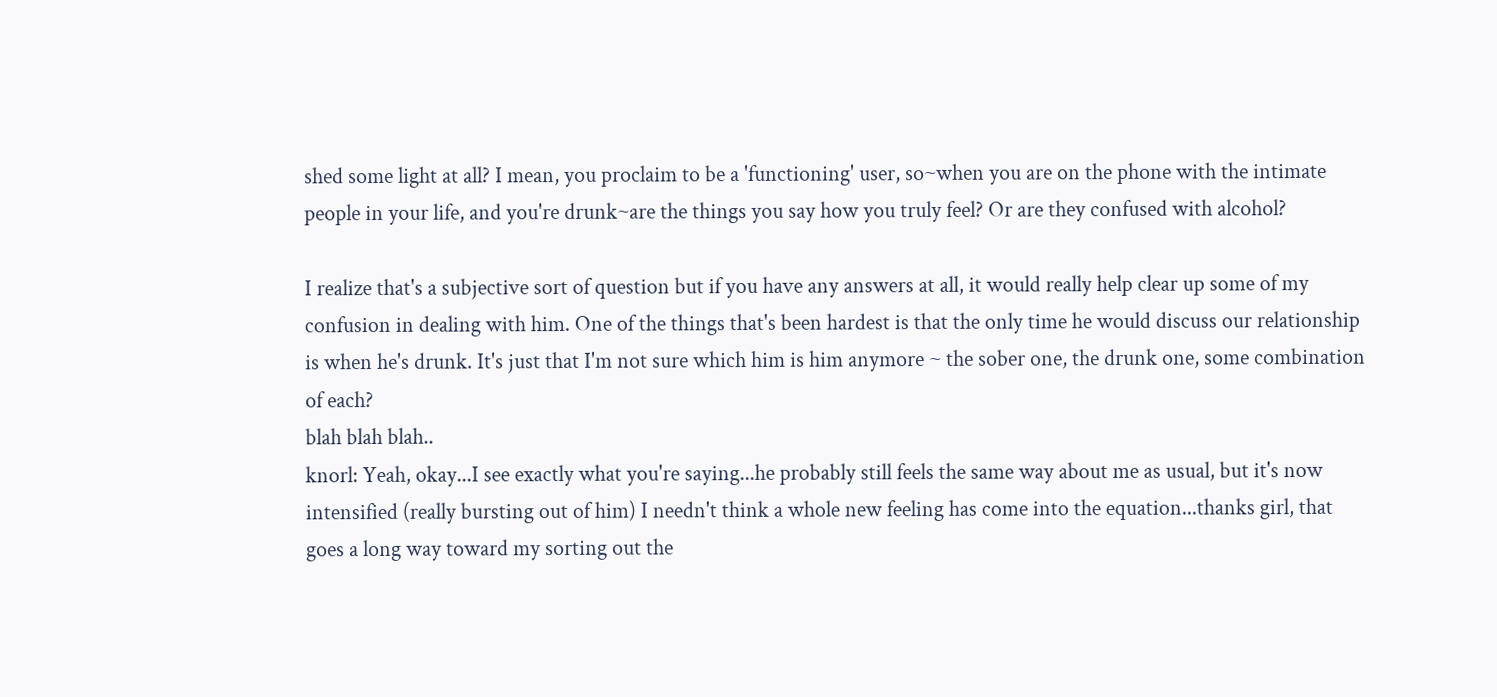shed some light at all? I mean, you proclaim to be a 'functioning' user, so~when you are on the phone with the intimate people in your life, and you're drunk~are the things you say how you truly feel? Or are they confused with alcohol?

I realize that's a subjective sort of question but if you have any answers at all, it would really help clear up some of my confusion in dealing with him. One of the things that's been hardest is that the only time he would discuss our relationship is when he's drunk. It's just that I'm not sure which him is him anymore ~ the sober one, the drunk one, some combination of each?
blah blah blah..
knorl: Yeah, okay...I see exactly what you're saying...he probably still feels the same way about me as usual, but it's now intensified (really bursting out of him) I needn't think a whole new feeling has come into the equation...thanks girl, that goes a long way toward my sorting out the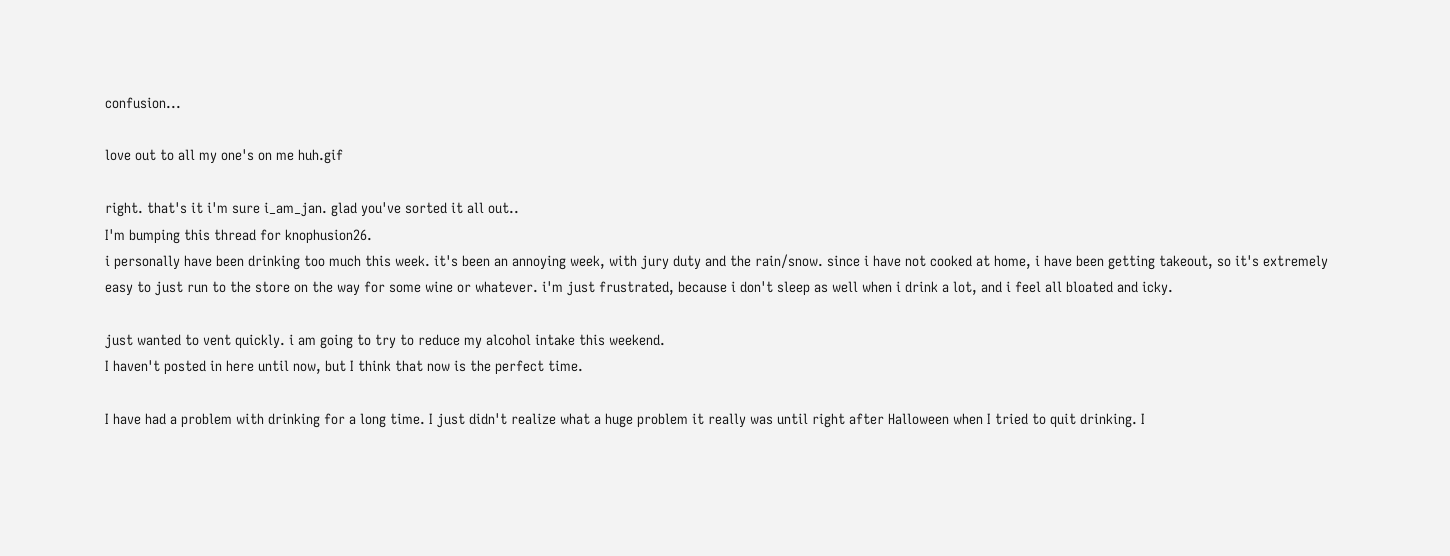confusion...

love out to all my one's on me huh.gif

right. that's it i'm sure i_am_jan. glad you've sorted it all out..
I'm bumping this thread for knophusion26.
i personally have been drinking too much this week. it's been an annoying week, with jury duty and the rain/snow. since i have not cooked at home, i have been getting takeout, so it's extremely easy to just run to the store on the way for some wine or whatever. i'm just frustrated, because i don't sleep as well when i drink a lot, and i feel all bloated and icky.

just wanted to vent quickly. i am going to try to reduce my alcohol intake this weekend.
I haven't posted in here until now, but I think that now is the perfect time.

I have had a problem with drinking for a long time. I just didn't realize what a huge problem it really was until right after Halloween when I tried to quit drinking. I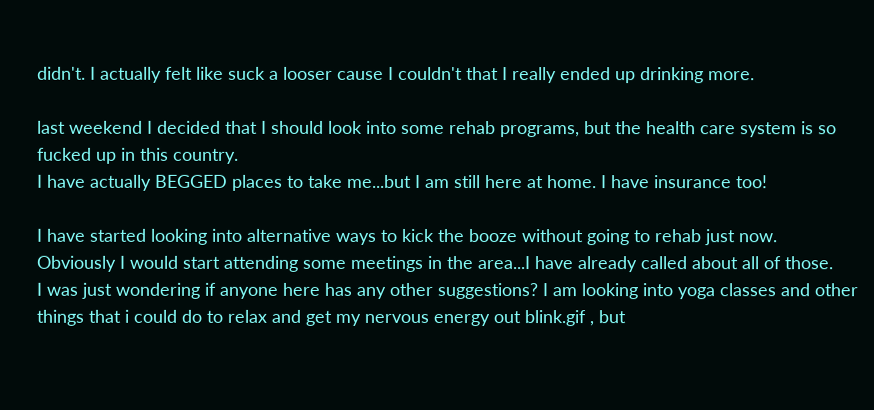didn't. I actually felt like suck a looser cause I couldn't that I really ended up drinking more.

last weekend I decided that I should look into some rehab programs, but the health care system is so fucked up in this country.
I have actually BEGGED places to take me...but I am still here at home. I have insurance too!

I have started looking into alternative ways to kick the booze without going to rehab just now.
Obviously I would start attending some meetings in the area...I have already called about all of those.
I was just wondering if anyone here has any other suggestions? I am looking into yoga classes and other things that i could do to relax and get my nervous energy out blink.gif , but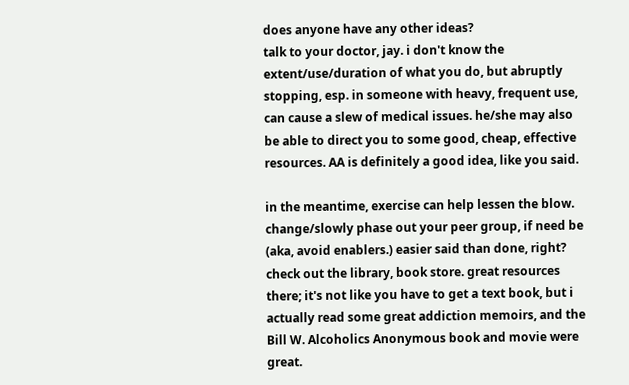does anyone have any other ideas?
talk to your doctor, jay. i don't know the extent/use/duration of what you do, but abruptly stopping, esp. in someone with heavy, frequent use, can cause a slew of medical issues. he/she may also be able to direct you to some good, cheap, effective resources. AA is definitely a good idea, like you said.

in the meantime, exercise can help lessen the blow. change/slowly phase out your peer group, if need be (aka, avoid enablers.) easier said than done, right?
check out the library, book store. great resources there; it's not like you have to get a text book, but i actually read some great addiction memoirs, and the Bill W. Alcoholics Anonymous book and movie were great.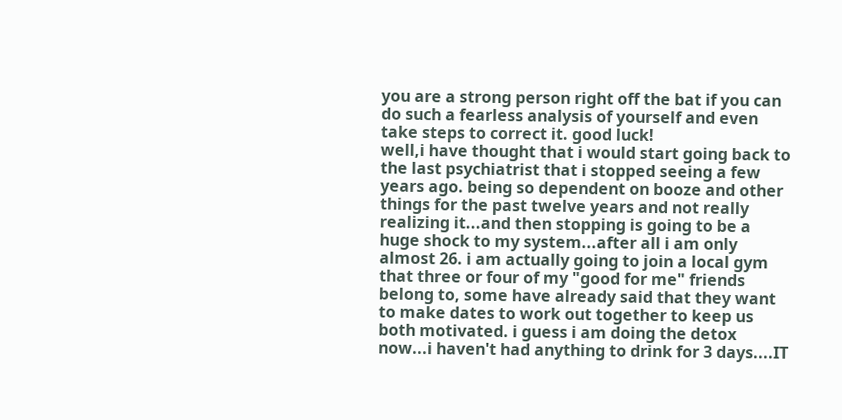you are a strong person right off the bat if you can do such a fearless analysis of yourself and even take steps to correct it. good luck!
well,i have thought that i would start going back to the last psychiatrist that i stopped seeing a few years ago. being so dependent on booze and other things for the past twelve years and not really realizing it...and then stopping is going to be a huge shock to my system...after all i am only almost 26. i am actually going to join a local gym that three or four of my "good for me" friends belong to, some have already said that they want to make dates to work out together to keep us both motivated. i guess i am doing the detox now...i haven't had anything to drink for 3 days....IT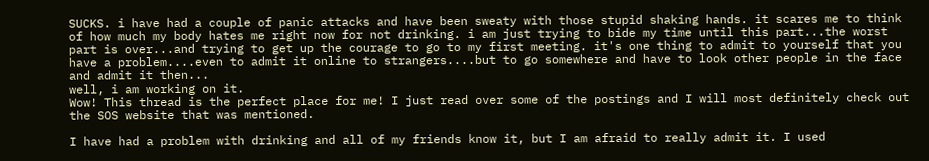SUCKS. i have had a couple of panic attacks and have been sweaty with those stupid shaking hands. it scares me to think of how much my body hates me right now for not drinking. i am just trying to bide my time until this part...the worst part is over...and trying to get up the courage to go to my first meeting. it's one thing to admit to yourself that you have a problem....even to admit it online to strangers....but to go somewhere and have to look other people in the face and admit it then...
well, i am working on it.
Wow! This thread is the perfect place for me! I just read over some of the postings and I will most definitely check out the SOS website that was mentioned.

I have had a problem with drinking and all of my friends know it, but I am afraid to really admit it. I used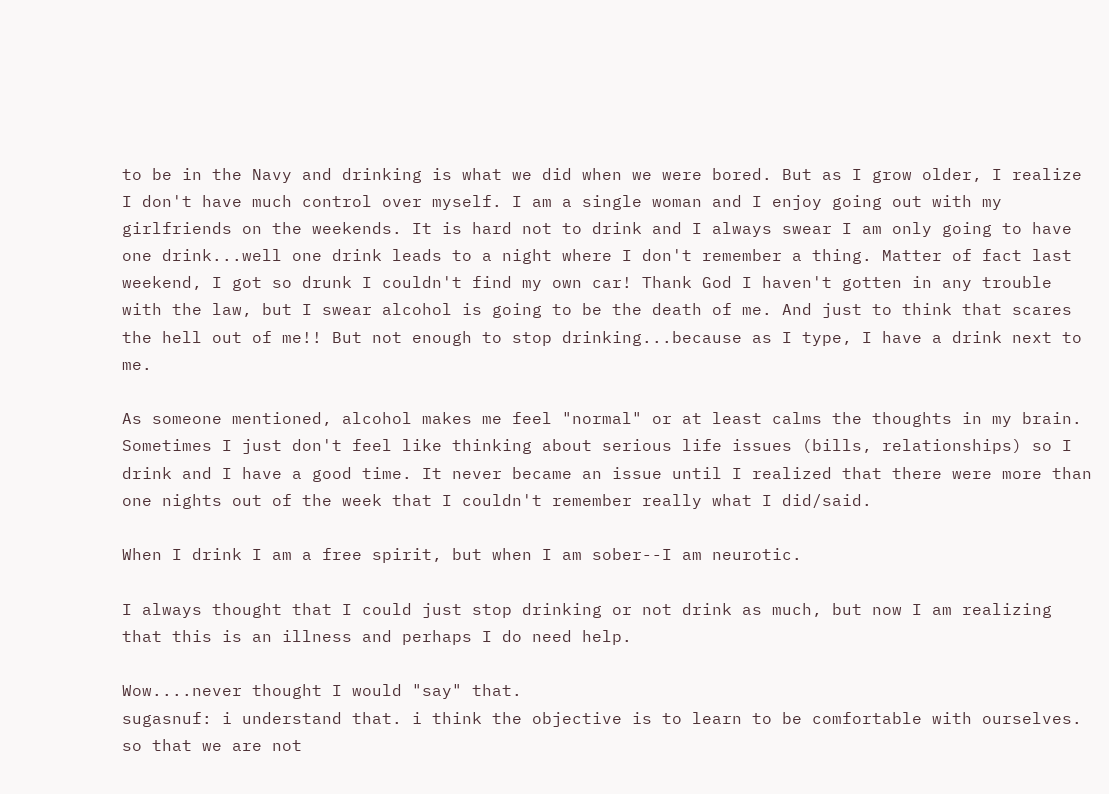to be in the Navy and drinking is what we did when we were bored. But as I grow older, I realize I don't have much control over myself. I am a single woman and I enjoy going out with my girlfriends on the weekends. It is hard not to drink and I always swear I am only going to have one drink...well one drink leads to a night where I don't remember a thing. Matter of fact last weekend, I got so drunk I couldn't find my own car! Thank God I haven't gotten in any trouble with the law, but I swear alcohol is going to be the death of me. And just to think that scares the hell out of me!! But not enough to stop drinking...because as I type, I have a drink next to me.

As someone mentioned, alcohol makes me feel "normal" or at least calms the thoughts in my brain. Sometimes I just don't feel like thinking about serious life issues (bills, relationships) so I drink and I have a good time. It never became an issue until I realized that there were more than one nights out of the week that I couldn't remember really what I did/said.

When I drink I am a free spirit, but when I am sober--I am neurotic.

I always thought that I could just stop drinking or not drink as much, but now I am realizing that this is an illness and perhaps I do need help.

Wow....never thought I would "say" that.
sugasnuf: i understand that. i think the objective is to learn to be comfortable with ourselves. so that we are not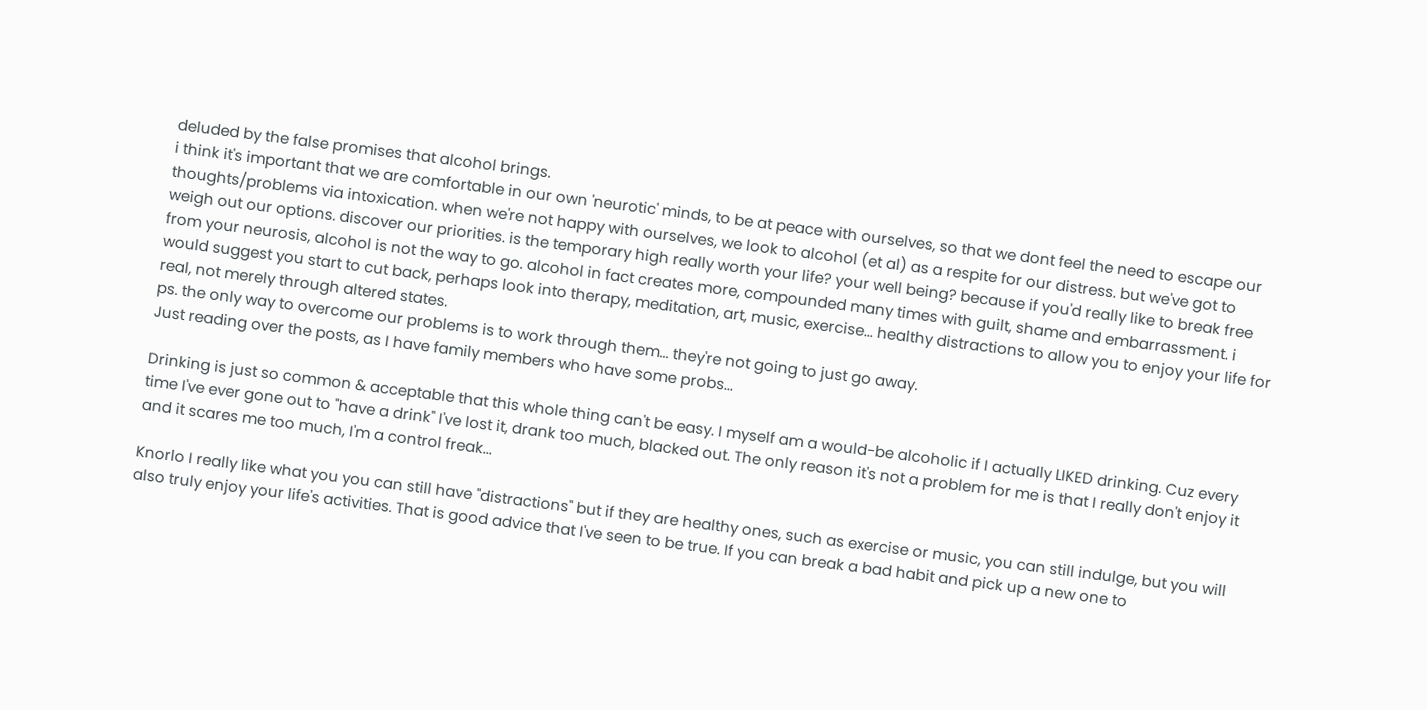deluded by the false promises that alcohol brings.
i think it's important that we are comfortable in our own 'neurotic' minds, to be at peace with ourselves, so that we dont feel the need to escape our thoughts/problems via intoxication. when we're not happy with ourselves, we look to alcohol (et al) as a respite for our distress. but we've got to weigh out our options. discover our priorities. is the temporary high really worth your life? your well being? because if you'd really like to break free from your neurosis, alcohol is not the way to go. alcohol in fact creates more, compounded many times with guilt, shame and embarrassment. i would suggest you start to cut back, perhaps look into therapy, meditation, art, music, exercise... healthy distractions to allow you to enjoy your life for real, not merely through altered states.
ps. the only way to overcome our problems is to work through them... they're not going to just go away.
Just reading over the posts, as I have family members who have some probs...

Drinking is just so common & acceptable that this whole thing can't be easy. I myself am a would-be alcoholic if I actually LIKED drinking. Cuz every time I've ever gone out to "have a drink" I've lost it, drank too much, blacked out. The only reason it's not a problem for me is that I really don't enjoy it and it scares me too much, I'm a control freak...

Knorlo I really like what you you can still have "distractions" but if they are healthy ones, such as exercise or music, you can still indulge, but you will also truly enjoy your life's activities. That is good advice that I've seen to be true. If you can break a bad habit and pick up a new one to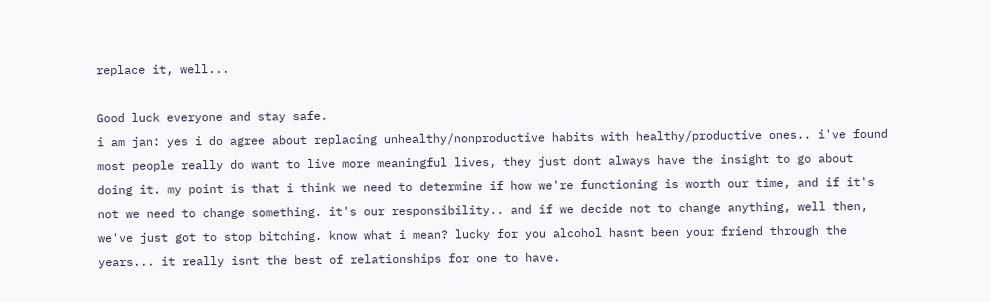replace it, well...

Good luck everyone and stay safe.
i am jan: yes i do agree about replacing unhealthy/nonproductive habits with healthy/productive ones.. i've found most people really do want to live more meaningful lives, they just dont always have the insight to go about doing it. my point is that i think we need to determine if how we're functioning is worth our time, and if it's not we need to change something. it's our responsibility.. and if we decide not to change anything, well then, we've just got to stop bitching. know what i mean? lucky for you alcohol hasnt been your friend through the years... it really isnt the best of relationships for one to have.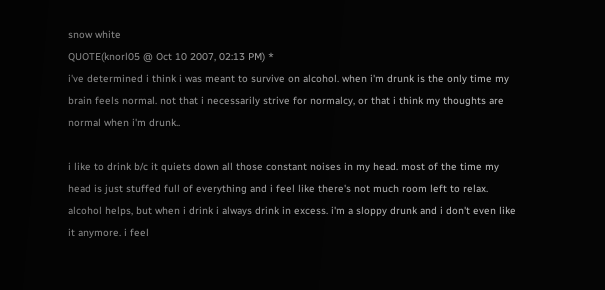snow white
QUOTE(knorl05 @ Oct 10 2007, 02:13 PM) *
i've determined i think i was meant to survive on alcohol. when i'm drunk is the only time my brain feels normal. not that i necessarily strive for normalcy, or that i think my thoughts are normal when i'm drunk..

i like to drink b/c it quiets down all those constant noises in my head. most of the time my head is just stuffed full of everything and i feel like there's not much room left to relax. alcohol helps, but when i drink i always drink in excess. i'm a sloppy drunk and i don't even like it anymore. i feel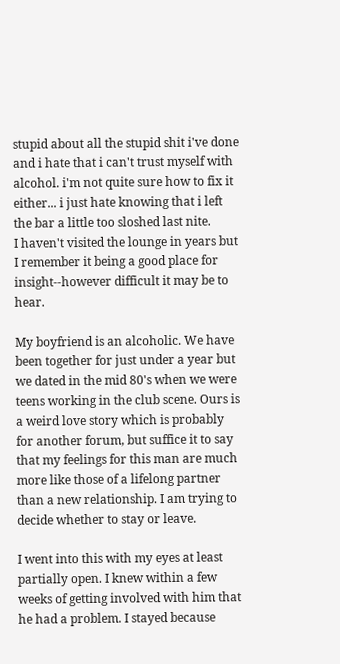stupid about all the stupid shit i've done and i hate that i can't trust myself with alcohol. i'm not quite sure how to fix it either... i just hate knowing that i left the bar a little too sloshed last nite.
I haven't visited the lounge in years but I remember it being a good place for insight--however difficult it may be to hear.

My boyfriend is an alcoholic. We have been together for just under a year but we dated in the mid 80's when we were teens working in the club scene. Ours is a weird love story which is probably for another forum, but suffice it to say that my feelings for this man are much more like those of a lifelong partner than a new relationship. I am trying to decide whether to stay or leave.

I went into this with my eyes at least partially open. I knew within a few weeks of getting involved with him that he had a problem. I stayed because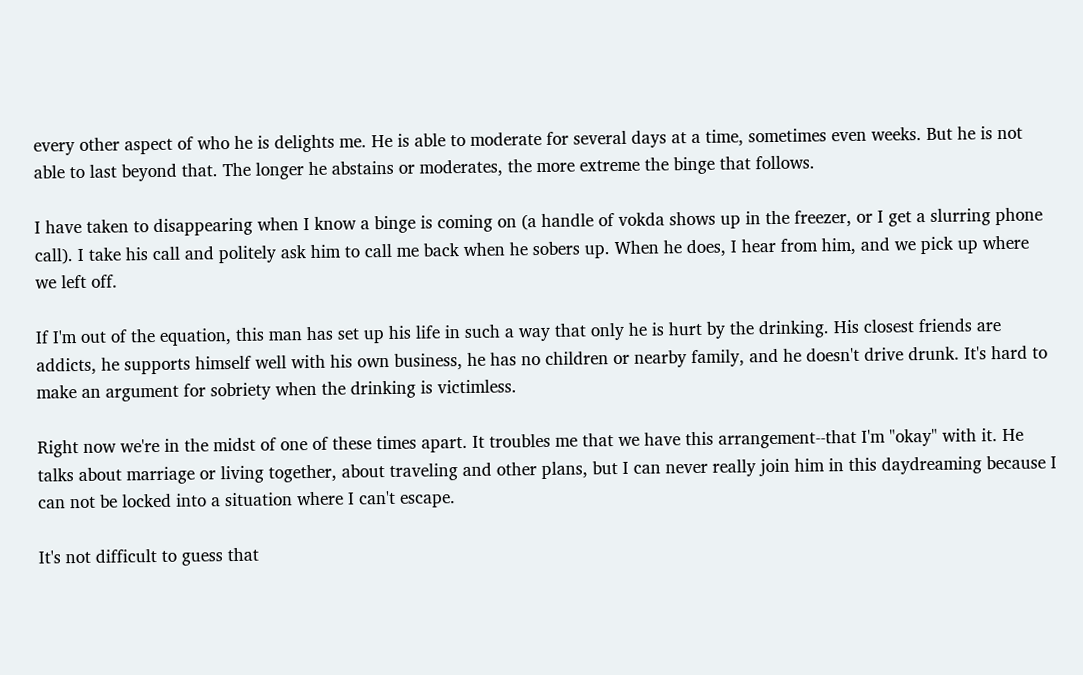every other aspect of who he is delights me. He is able to moderate for several days at a time, sometimes even weeks. But he is not able to last beyond that. The longer he abstains or moderates, the more extreme the binge that follows.

I have taken to disappearing when I know a binge is coming on (a handle of vokda shows up in the freezer, or I get a slurring phone call). I take his call and politely ask him to call me back when he sobers up. When he does, I hear from him, and we pick up where we left off.

If I'm out of the equation, this man has set up his life in such a way that only he is hurt by the drinking. His closest friends are addicts, he supports himself well with his own business, he has no children or nearby family, and he doesn't drive drunk. It's hard to make an argument for sobriety when the drinking is victimless.

Right now we're in the midst of one of these times apart. It troubles me that we have this arrangement--that I'm "okay" with it. He talks about marriage or living together, about traveling and other plans, but I can never really join him in this daydreaming because I can not be locked into a situation where I can't escape.

It's not difficult to guess that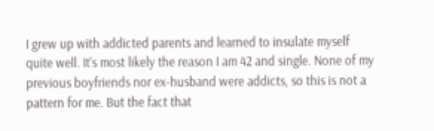I grew up with addicted parents and learned to insulate myself quite well. It's most likely the reason I am 42 and single. None of my previous boyfriends nor ex-husband were addicts, so this is not a pattern for me. But the fact that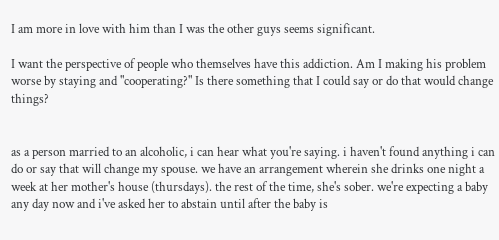I am more in love with him than I was the other guys seems significant.

I want the perspective of people who themselves have this addiction. Am I making his problem worse by staying and "cooperating?" Is there something that I could say or do that would change things?


as a person married to an alcoholic, i can hear what you're saying. i haven't found anything i can do or say that will change my spouse. we have an arrangement wherein she drinks one night a week at her mother's house (thursdays). the rest of the time, she's sober. we're expecting a baby any day now and i've asked her to abstain until after the baby is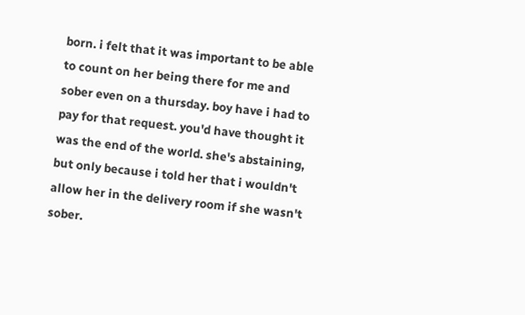born. i felt that it was important to be able to count on her being there for me and sober even on a thursday. boy have i had to pay for that request. you'd have thought it was the end of the world. she's abstaining, but only because i told her that i wouldn't allow her in the delivery room if she wasn't sober.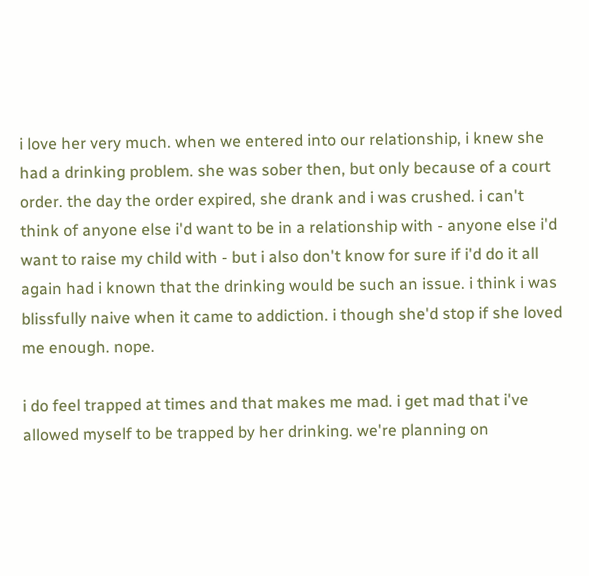i love her very much. when we entered into our relationship, i knew she had a drinking problem. she was sober then, but only because of a court order. the day the order expired, she drank and i was crushed. i can't think of anyone else i'd want to be in a relationship with - anyone else i'd want to raise my child with - but i also don't know for sure if i'd do it all again had i known that the drinking would be such an issue. i think i was blissfully naive when it came to addiction. i though she'd stop if she loved me enough. nope.

i do feel trapped at times and that makes me mad. i get mad that i've allowed myself to be trapped by her drinking. we're planning on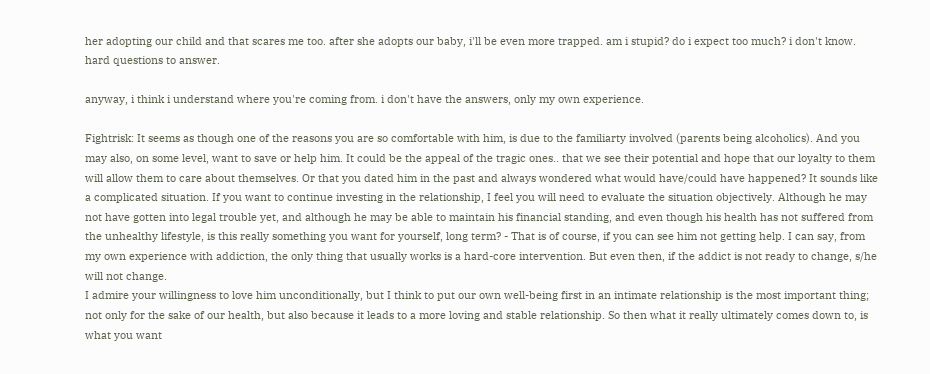her adopting our child and that scares me too. after she adopts our baby, i'll be even more trapped. am i stupid? do i expect too much? i don't know. hard questions to answer.

anyway, i think i understand where you're coming from. i don't have the answers, only my own experience.

Fightrisk: It seems as though one of the reasons you are so comfortable with him, is due to the familiarty involved (parents being alcoholics). And you may also, on some level, want to save or help him. It could be the appeal of the tragic ones.. that we see their potential and hope that our loyalty to them will allow them to care about themselves. Or that you dated him in the past and always wondered what would have/could have happened? It sounds like a complicated situation. If you want to continue investing in the relationship, I feel you will need to evaluate the situation objectively. Although he may not have gotten into legal trouble yet, and although he may be able to maintain his financial standing, and even though his health has not suffered from the unhealthy lifestyle, is this really something you want for yourself, long term? - That is of course, if you can see him not getting help. I can say, from my own experience with addiction, the only thing that usually works is a hard-core intervention. But even then, if the addict is not ready to change, s/he will not change.
I admire your willingness to love him unconditionally, but I think to put our own well-being first in an intimate relationship is the most important thing; not only for the sake of our health, but also because it leads to a more loving and stable relationship. So then what it really ultimately comes down to, is what you want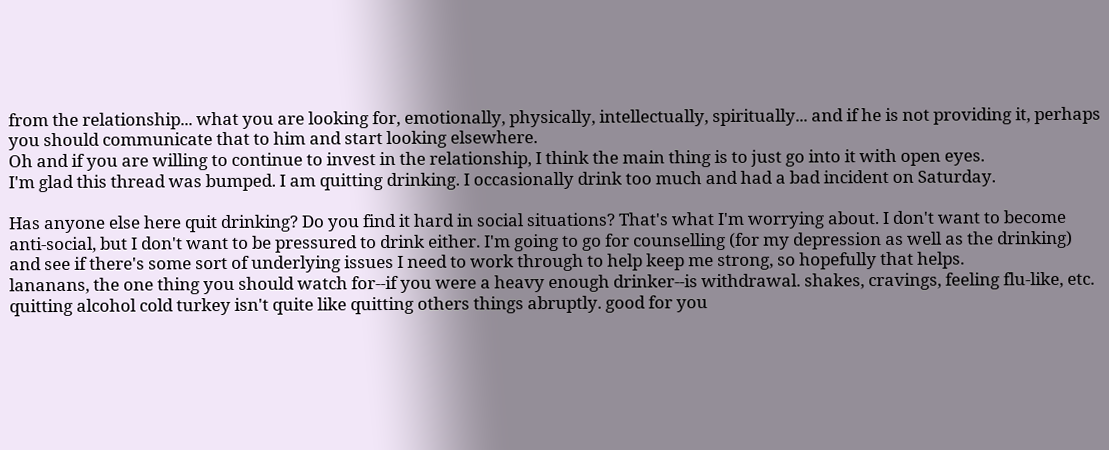from the relationship... what you are looking for, emotionally, physically, intellectually, spiritually... and if he is not providing it, perhaps you should communicate that to him and start looking elsewhere.
Oh and if you are willing to continue to invest in the relationship, I think the main thing is to just go into it with open eyes.
I'm glad this thread was bumped. I am quitting drinking. I occasionally drink too much and had a bad incident on Saturday.

Has anyone else here quit drinking? Do you find it hard in social situations? That's what I'm worrying about. I don't want to become anti-social, but I don't want to be pressured to drink either. I'm going to go for counselling (for my depression as well as the drinking) and see if there's some sort of underlying issues I need to work through to help keep me strong, so hopefully that helps.
lananans, the one thing you should watch for--if you were a heavy enough drinker--is withdrawal. shakes, cravings, feeling flu-like, etc. quitting alcohol cold turkey isn't quite like quitting others things abruptly. good for you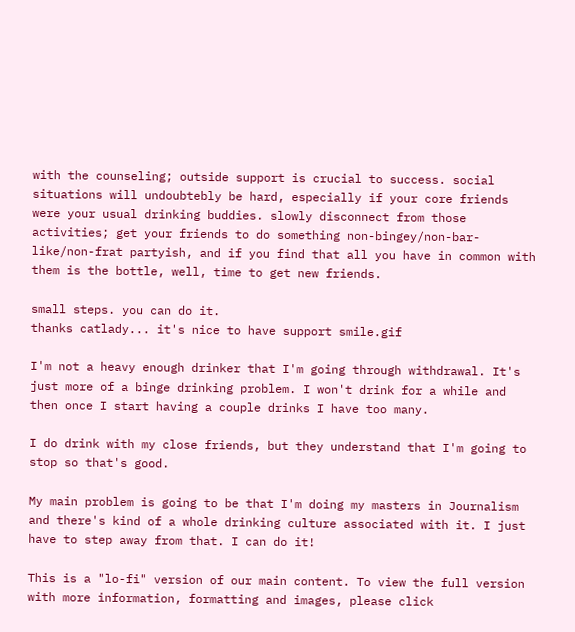with the counseling; outside support is crucial to success. social situations will undoubtebly be hard, especially if your core friends were your usual drinking buddies. slowly disconnect from those activities; get your friends to do something non-bingey/non-bar-like/non-frat partyish, and if you find that all you have in common with them is the bottle, well, time to get new friends.

small steps. you can do it.
thanks catlady... it's nice to have support smile.gif

I'm not a heavy enough drinker that I'm going through withdrawal. It's just more of a binge drinking problem. I won't drink for a while and then once I start having a couple drinks I have too many.

I do drink with my close friends, but they understand that I'm going to stop so that's good.

My main problem is going to be that I'm doing my masters in Journalism and there's kind of a whole drinking culture associated with it. I just have to step away from that. I can do it!

This is a "lo-fi" version of our main content. To view the full version with more information, formatting and images, please click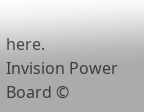here.
Invision Power Board ©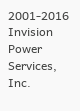2001-2016 Invision Power Services, Inc.